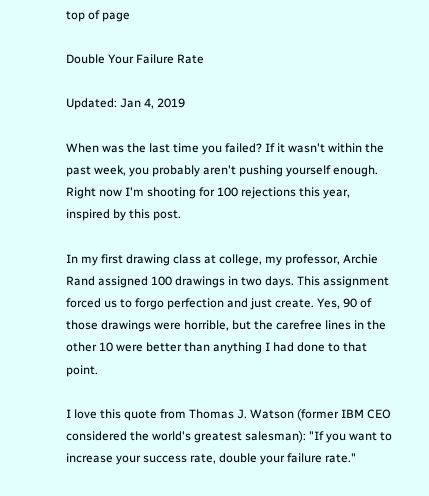top of page

Double Your Failure Rate

Updated: Jan 4, 2019

When was the last time you failed? If it wasn't within the past week, you probably aren't pushing yourself enough. Right now I'm shooting for 100 rejections this year, inspired by this post.

In my first drawing class at college, my professor, Archie Rand assigned 100 drawings in two days. This assignment forced us to forgo perfection and just create. Yes, 90 of those drawings were horrible, but the carefree lines in the other 10 were better than anything I had done to that point.

I love this quote from Thomas J. Watson (former IBM CEO considered the world's greatest salesman): "If you want to increase your success rate, double your failure rate."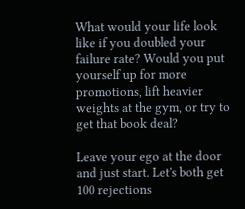What would your life look like if you doubled your failure rate? Would you put yourself up for more promotions, lift heavier weights at the gym, or try to get that book deal?

Leave your ego at the door and just start. Let's both get 100 rejections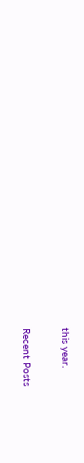this year.


Recent Posts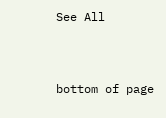See All


bottom of page